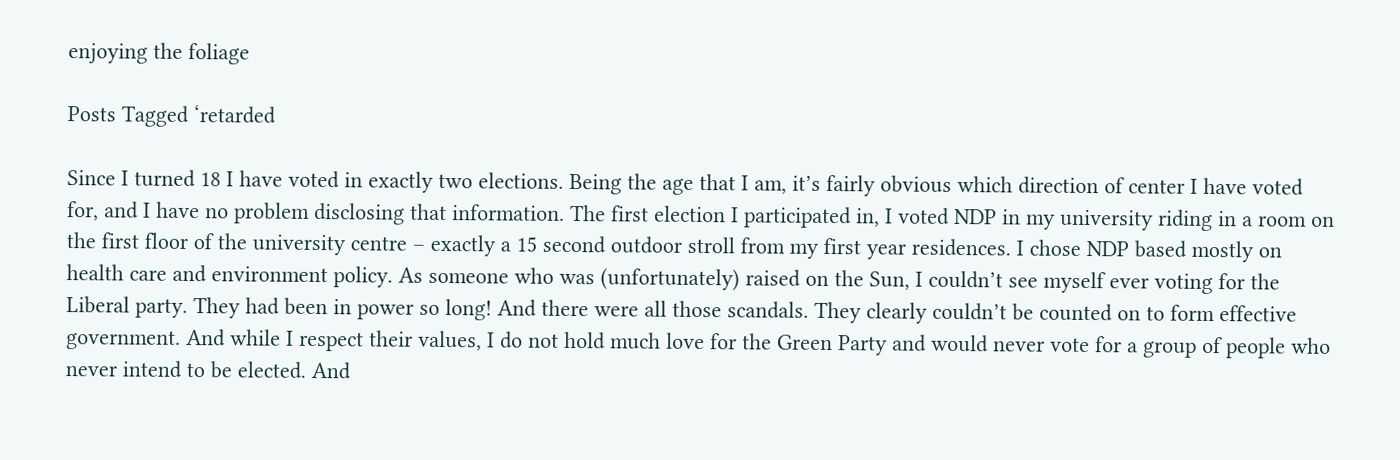enjoying the foliage

Posts Tagged ‘retarded

Since I turned 18 I have voted in exactly two elections. Being the age that I am, it’s fairly obvious which direction of center I have voted for, and I have no problem disclosing that information. The first election I participated in, I voted NDP in my university riding in a room on the first floor of the university centre – exactly a 15 second outdoor stroll from my first year residences. I chose NDP based mostly on health care and environment policy. As someone who was (unfortunately) raised on the Sun, I couldn’t see myself ever voting for the Liberal party. They had been in power so long! And there were all those scandals. They clearly couldn’t be counted on to form effective government. And while I respect their values, I do not hold much love for the Green Party and would never vote for a group of people who never intend to be elected. And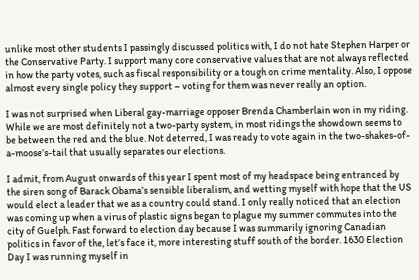unlike most other students I passingly discussed politics with, I do not hate Stephen Harper or the Conservative Party. I support many core conservative values that are not always reflected in how the party votes, such as fiscal responsibility or a tough on crime mentality. Also, I oppose almost every single policy they support – voting for them was never really an option.

I was not surprised when Liberal gay-marriage opposer Brenda Chamberlain won in my riding. While we are most definitely not a two-party system, in most ridings the showdown seems to be between the red and the blue. Not deterred, I was ready to vote again in the two-shakes-of-a-moose’s-tail that usually separates our elections.

I admit, from August onwards of this year I spent most of my headspace being entranced by the siren song of Barack Obama’s sensible liberalism, and wetting myself with hope that the US would elect a leader that we as a country could stand. I only really noticed that an election was coming up when a virus of plastic signs began to plague my summer commutes into the city of Guelph. Fast forward to election day because I was summarily ignoring Canadian politics in favor of the, let’s face it, more interesting stuff south of the border. 1630 Election Day I was running myself in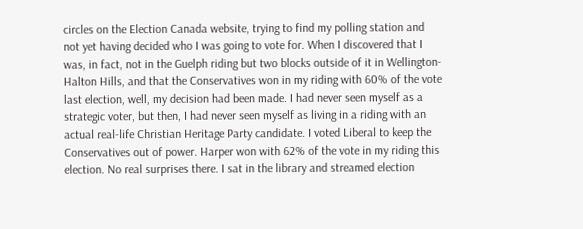circles on the Election Canada website, trying to find my polling station and not yet having decided who I was going to vote for. When I discovered that I was, in fact, not in the Guelph riding but two blocks outside of it in Wellington-Halton Hills, and that the Conservatives won in my riding with 60% of the vote last election, well, my decision had been made. I had never seen myself as a strategic voter, but then, I had never seen myself as living in a riding with an actual real-life Christian Heritage Party candidate. I voted Liberal to keep the Conservatives out of power. Harper won with 62% of the vote in my riding this election. No real surprises there. I sat in the library and streamed election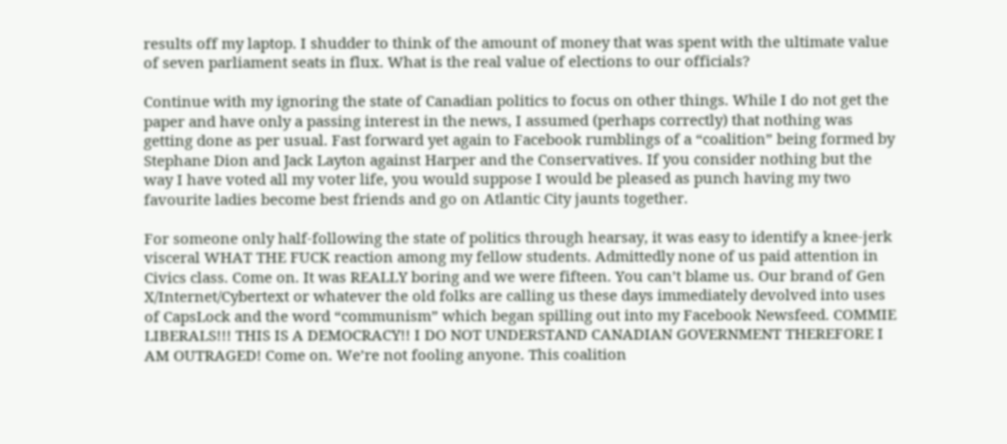results off my laptop. I shudder to think of the amount of money that was spent with the ultimate value of seven parliament seats in flux. What is the real value of elections to our officials?

Continue with my ignoring the state of Canadian politics to focus on other things. While I do not get the paper and have only a passing interest in the news, I assumed (perhaps correctly) that nothing was getting done as per usual. Fast forward yet again to Facebook rumblings of a “coalition” being formed by Stephane Dion and Jack Layton against Harper and the Conservatives. If you consider nothing but the way I have voted all my voter life, you would suppose I would be pleased as punch having my two favourite ladies become best friends and go on Atlantic City jaunts together.

For someone only half-following the state of politics through hearsay, it was easy to identify a knee-jerk visceral WHAT THE FUCK reaction among my fellow students. Admittedly none of us paid attention in Civics class. Come on. It was REALLY boring and we were fifteen. You can’t blame us. Our brand of Gen X/Internet/Cybertext or whatever the old folks are calling us these days immediately devolved into uses of CapsLock and the word “communism” which began spilling out into my Facebook Newsfeed. COMMIE LIBERALS!!! THIS IS A DEMOCRACY!! I DO NOT UNDERSTAND CANADIAN GOVERNMENT THEREFORE I AM OUTRAGED! Come on. We’re not fooling anyone. This coalition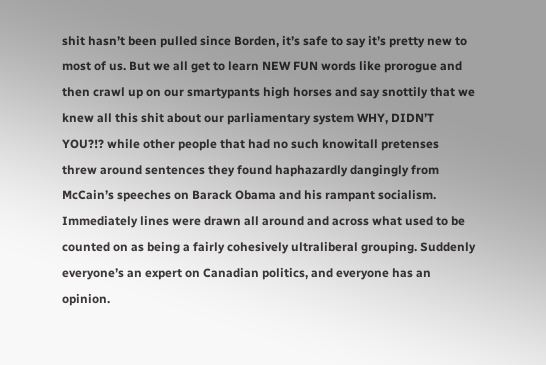shit hasn’t been pulled since Borden, it’s safe to say it’s pretty new to most of us. But we all get to learn NEW FUN words like prorogue and then crawl up on our smartypants high horses and say snottily that we knew all this shit about our parliamentary system WHY, DIDN’T YOU?!? while other people that had no such knowitall pretenses threw around sentences they found haphazardly dangingly from McCain’s speeches on Barack Obama and his rampant socialism. Immediately lines were drawn all around and across what used to be counted on as being a fairly cohesively ultraliberal grouping. Suddenly everyone’s an expert on Canadian politics, and everyone has an opinion.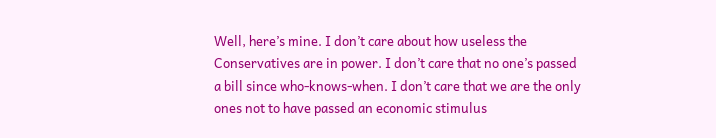Well, here’s mine. I don’t care about how useless the Conservatives are in power. I don’t care that no one’s passed a bill since who-knows-when. I don’t care that we are the only ones not to have passed an economic stimulus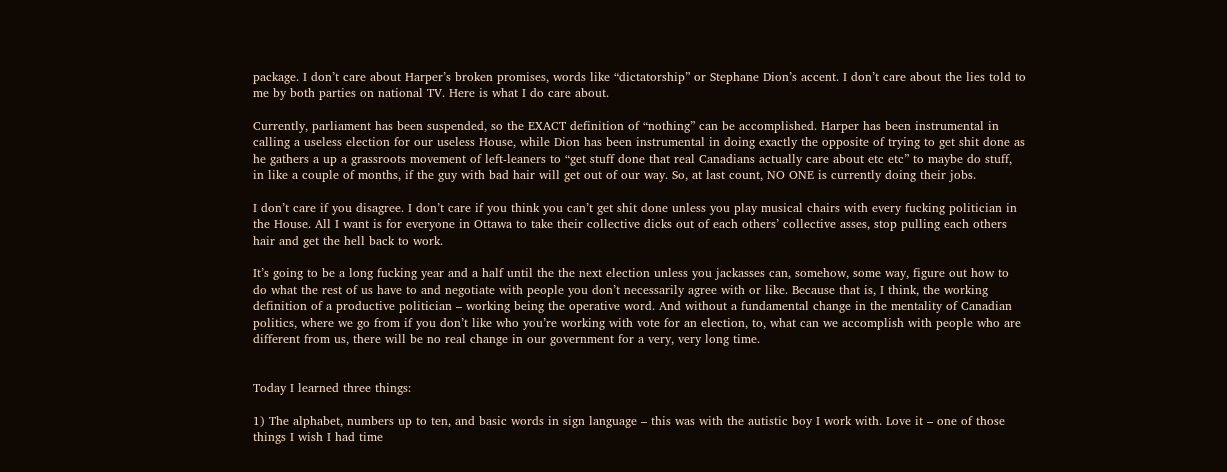package. I don’t care about Harper’s broken promises, words like “dictatorship” or Stephane Dion’s accent. I don’t care about the lies told to me by both parties on national TV. Here is what I do care about.

Currently, parliament has been suspended, so the EXACT definition of “nothing” can be accomplished. Harper has been instrumental in calling a useless election for our useless House, while Dion has been instrumental in doing exactly the opposite of trying to get shit done as he gathers a up a grassroots movement of left-leaners to “get stuff done that real Canadians actually care about etc etc” to maybe do stuff, in like a couple of months, if the guy with bad hair will get out of our way. So, at last count, NO ONE is currently doing their jobs.

I don’t care if you disagree. I don’t care if you think you can’t get shit done unless you play musical chairs with every fucking politician in the House. All I want is for everyone in Ottawa to take their collective dicks out of each others’ collective asses, stop pulling each others hair and get the hell back to work.

It’s going to be a long fucking year and a half until the the next election unless you jackasses can, somehow, some way, figure out how to do what the rest of us have to and negotiate with people you don’t necessarily agree with or like. Because that is, I think, the working definition of a productive politician – working being the operative word. And without a fundamental change in the mentality of Canadian politics, where we go from if you don’t like who you’re working with vote for an election, to, what can we accomplish with people who are different from us, there will be no real change in our government for a very, very long time.


Today I learned three things:

1) The alphabet, numbers up to ten, and basic words in sign language – this was with the autistic boy I work with. Love it – one of those things I wish I had time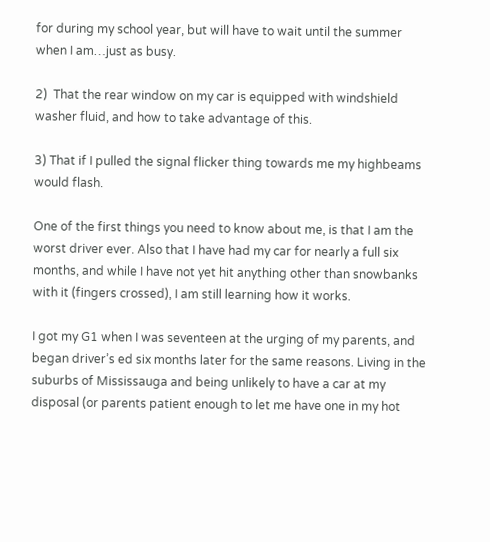for during my school year, but will have to wait until the summer when I am…just as busy.

2)  That the rear window on my car is equipped with windshield washer fluid, and how to take advantage of this.

3) That if I pulled the signal flicker thing towards me my highbeams would flash.

One of the first things you need to know about me, is that I am the worst driver ever. Also that I have had my car for nearly a full six months, and while I have not yet hit anything other than snowbanks with it (fingers crossed), I am still learning how it works.

I got my G1 when I was seventeen at the urging of my parents, and began driver’s ed six months later for the same reasons. Living in the suburbs of Mississauga and being unlikely to have a car at my disposal (or parents patient enough to let me have one in my hot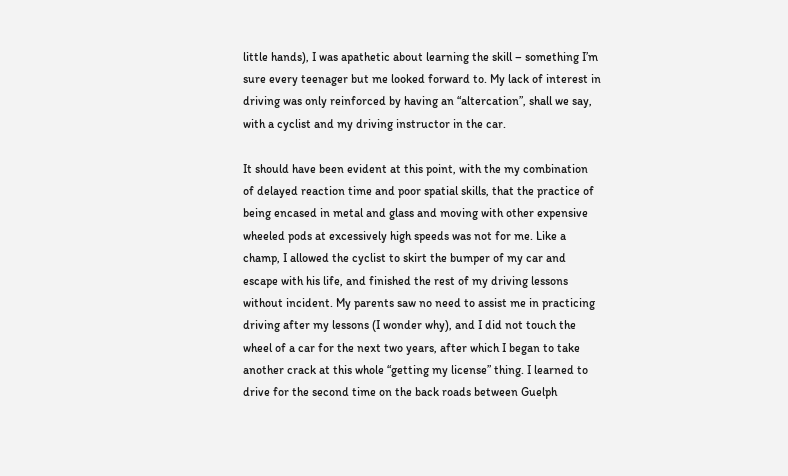little hands), I was apathetic about learning the skill – something I’m sure every teenager but me looked forward to. My lack of interest in driving was only reinforced by having an “altercation”, shall we say, with a cyclist and my driving instructor in the car.

It should have been evident at this point, with the my combination of delayed reaction time and poor spatial skills, that the practice of being encased in metal and glass and moving with other expensive wheeled pods at excessively high speeds was not for me. Like a champ, I allowed the cyclist to skirt the bumper of my car and escape with his life, and finished the rest of my driving lessons without incident. My parents saw no need to assist me in practicing driving after my lessons (I wonder why), and I did not touch the wheel of a car for the next two years, after which I began to take another crack at this whole “getting my license” thing. I learned to drive for the second time on the back roads between Guelph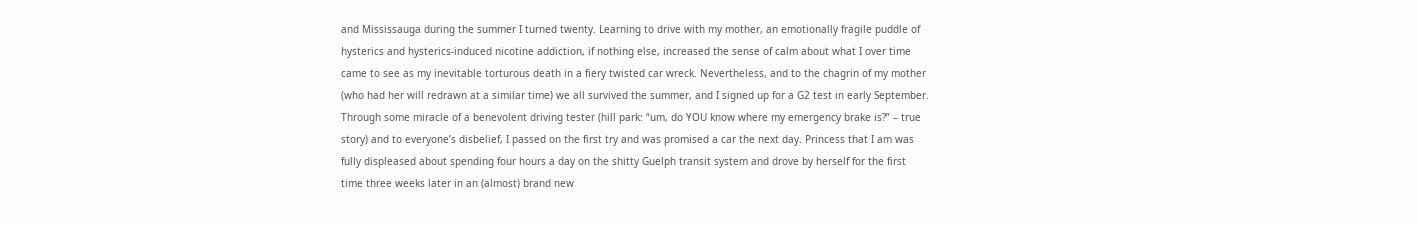and Mississauga during the summer I turned twenty. Learning to drive with my mother, an emotionally fragile puddle of hysterics and hysterics-induced nicotine addiction, if nothing else, increased the sense of calm about what I over time came to see as my inevitable torturous death in a fiery twisted car wreck. Nevertheless, and to the chagrin of my mother (who had her will redrawn at a similar time) we all survived the summer, and I signed up for a G2 test in early September. Through some miracle of a benevolent driving tester (hill park: “um, do YOU know where my emergency brake is?” – true story) and to everyone’s disbelief, I passed on the first try and was promised a car the next day. Princess that I am was fully displeased about spending four hours a day on the shitty Guelph transit system and drove by herself for the first time three weeks later in an (almost) brand new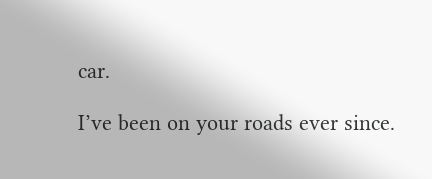car.

I’ve been on your roads ever since.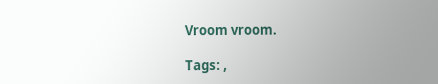Vroom vroom.

Tags: ,